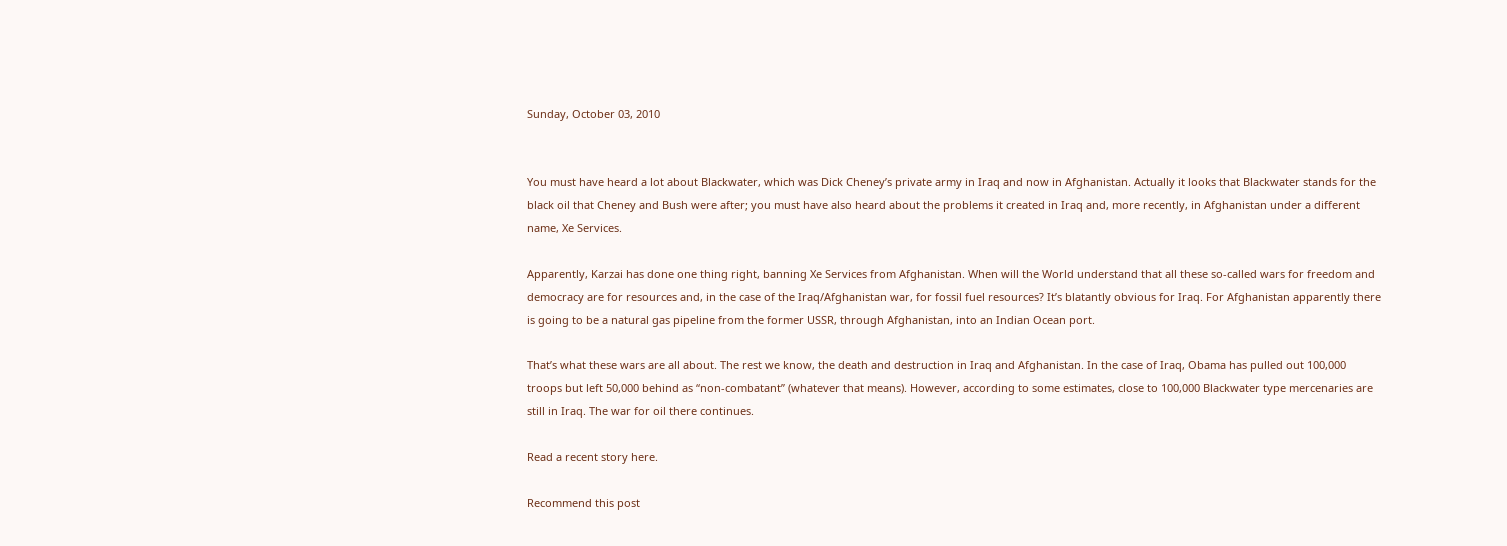Sunday, October 03, 2010


You must have heard a lot about Blackwater, which was Dick Cheney’s private army in Iraq and now in Afghanistan. Actually it looks that Blackwater stands for the black oil that Cheney and Bush were after; you must have also heard about the problems it created in Iraq and, more recently, in Afghanistan under a different name, Xe Services.

Apparently, Karzai has done one thing right, banning Xe Services from Afghanistan. When will the World understand that all these so-called wars for freedom and democracy are for resources and, in the case of the Iraq/Afghanistan war, for fossil fuel resources? It’s blatantly obvious for Iraq. For Afghanistan apparently there is going to be a natural gas pipeline from the former USSR, through Afghanistan, into an Indian Ocean port.

That’s what these wars are all about. The rest we know, the death and destruction in Iraq and Afghanistan. In the case of Iraq, Obama has pulled out 100,000 troops but left 50,000 behind as “non-combatant” (whatever that means). However, according to some estimates, close to 100,000 Blackwater type mercenaries are still in Iraq. The war for oil there continues.

Read a recent story here.

Recommend this post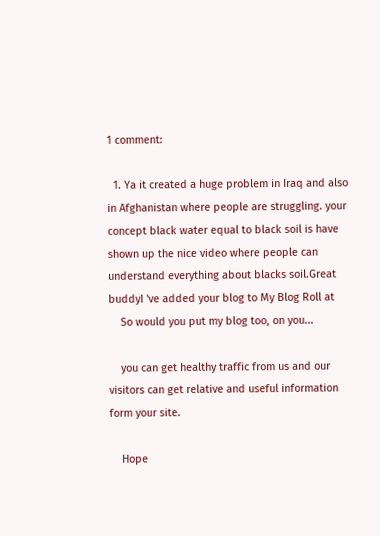1 comment:

  1. Ya it created a huge problem in Iraq and also in Afghanistan where people are struggling. your concept black water equal to black soil is have shown up the nice video where people can understand everything about blacks soil.Great buddyI 've added your blog to My Blog Roll at
    So would you put my blog too, on you...

    you can get healthy traffic from us and our visitors can get relative and useful information form your site.

    Hope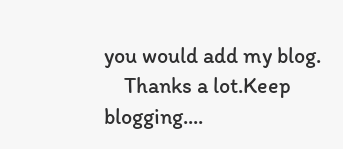you would add my blog.
    Thanks a lot.Keep blogging....